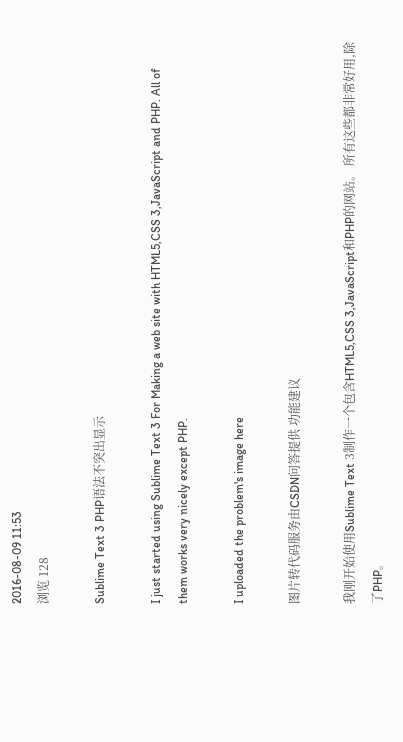2016-08-09 11:53
浏览 128

Sublime Text 3 PHP语法不突出显示

I just started using Sublime Text 3 For Making a web site with HTML5,CSS 3,JavaScript and PHP. All of them works very nicely except PHP.

I uploaded the problem's image here

图片转代码服务由CSDN问答提供 功能建议

我刚开始使用Sublime Text 3制作一个包含HTML5,CSS 3,JavaScript和PHP的网站。 所有这些都非常好用,除了PHP。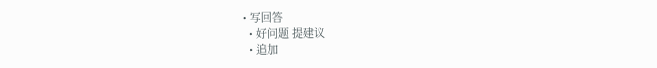• 写回答
  • 好问题 提建议
  • 追加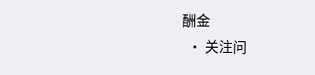酬金
  • 关注问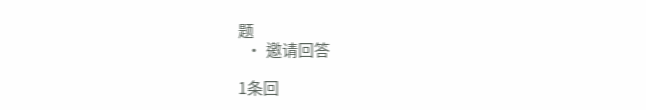题
  • 邀请回答

1条回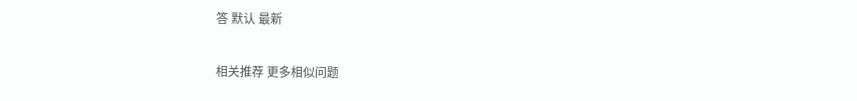答 默认 最新

相关推荐 更多相似问题